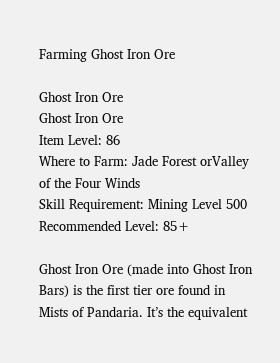Farming Ghost Iron Ore

Ghost Iron Ore
Ghost Iron Ore
Item Level: 86
Where to Farm: Jade Forest orValley of the Four Winds
Skill Requirement: Mining Level 500
Recommended Level: 85+

Ghost Iron Ore (made into Ghost Iron Bars) is the first tier ore found in Mists of Pandaria. It’s the equivalent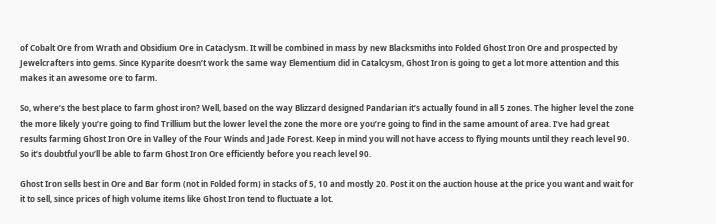of Cobalt Ore from Wrath and Obsidium Ore in Cataclysm. It will be combined in mass by new Blacksmiths into Folded Ghost Iron Ore and prospected by Jewelcrafters into gems. Since Kyparite doesn’t work the same way Elementium did in Catalcysm, Ghost Iron is going to get a lot more attention and this makes it an awesome ore to farm.

So, where’s the best place to farm ghost iron? Well, based on the way Blizzard designed Pandarian it’s actually found in all 5 zones. The higher level the zone the more likely you’re going to find Trillium but the lower level the zone the more ore you’re going to find in the same amount of area. I’ve had great results farming Ghost Iron Ore in Valley of the Four Winds and Jade Forest. Keep in mind you will not have access to flying mounts until they reach level 90. So it’s doubtful you’ll be able to farm Ghost Iron Ore efficiently before you reach level 90.

Ghost Iron sells best in Ore and Bar form (not in Folded form) in stacks of 5, 10 and mostly 20. Post it on the auction house at the price you want and wait for it to sell, since prices of high volume items like Ghost Iron tend to fluctuate a lot.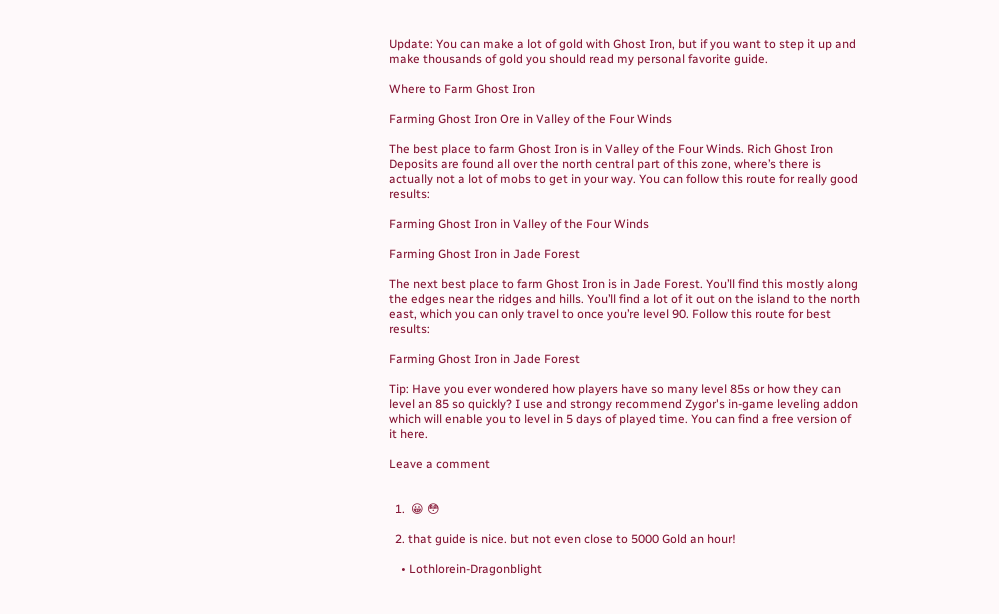Update: You can make a lot of gold with Ghost Iron, but if you want to step it up and make thousands of gold you should read my personal favorite guide.

Where to Farm Ghost Iron

Farming Ghost Iron Ore in Valley of the Four Winds

The best place to farm Ghost Iron is in Valley of the Four Winds. Rich Ghost Iron Deposits are found all over the north central part of this zone, where’s there is actually not a lot of mobs to get in your way. You can follow this route for really good results:

Farming Ghost Iron in Valley of the Four Winds

Farming Ghost Iron in Jade Forest

The next best place to farm Ghost Iron is in Jade Forest. You’ll find this mostly along the edges near the ridges and hills. You’ll find a lot of it out on the island to the north east, which you can only travel to once you’re level 90. Follow this route for best results:

Farming Ghost Iron in Jade Forest

Tip: Have you ever wondered how players have so many level 85s or how they can level an 85 so quickly? I use and strongy recommend Zygor's in-game leveling addon which will enable you to level in 5 days of played time. You can find a free version of it here.

Leave a comment


  1.  😀 😳

  2. that guide is nice. but not even close to 5000 Gold an hour!

    • Lothlorein-Dragonblight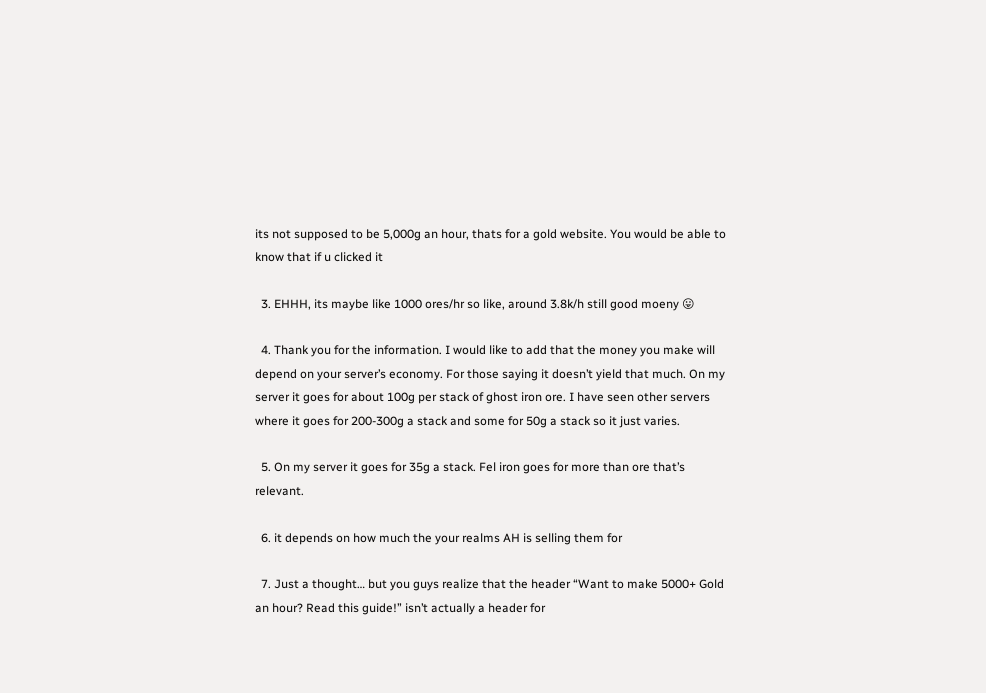its not supposed to be 5,000g an hour, thats for a gold website. You would be able to know that if u clicked it

  3. EHHH, its maybe like 1000 ores/hr so like, around 3.8k/h still good moeny 😛

  4. Thank you for the information. I would like to add that the money you make will depend on your server’s economy. For those saying it doesn’t yield that much. On my server it goes for about 100g per stack of ghost iron ore. I have seen other servers where it goes for 200-300g a stack and some for 50g a stack so it just varies.

  5. On my server it goes for 35g a stack. Fel iron goes for more than ore that’s relevant.

  6. it depends on how much the your realms AH is selling them for

  7. Just a thought… but you guys realize that the header “Want to make 5000+ Gold an hour? Read this guide!” isn’t actually a header for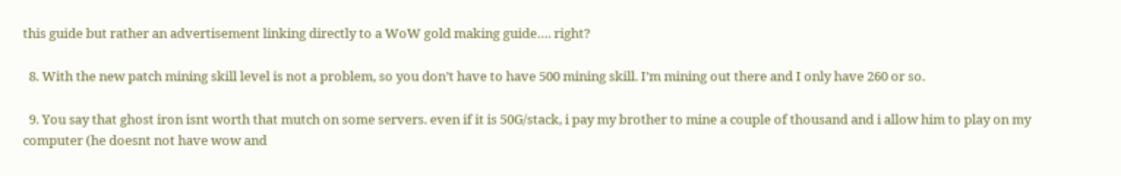this guide but rather an advertisement linking directly to a WoW gold making guide…. right?

  8. With the new patch mining skill level is not a problem, so you don’t have to have 500 mining skill. I’m mining out there and I only have 260 or so.

  9. You say that ghost iron isnt worth that mutch on some servers. even if it is 50G/stack, i pay my brother to mine a couple of thousand and i allow him to play on my computer (he doesnt not have wow and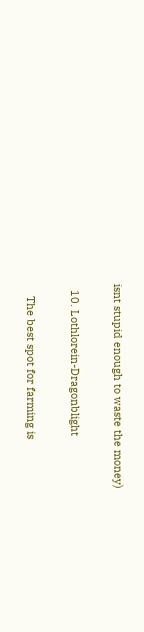isnt stupid enough to waste the money)

  10. Lothlorein-Dragonblight

    The best spot for farming is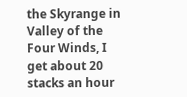the Skyrange in Valley of the Four Winds, I get about 20 stacks an hour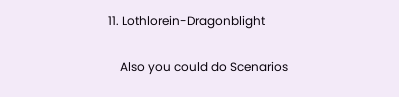11. Lothlorein-Dragonblight

    Also you could do Scenarios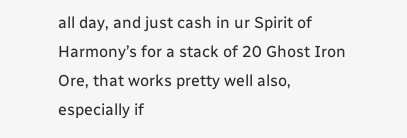all day, and just cash in ur Spirit of Harmony’s for a stack of 20 Ghost Iron Ore, that works pretty well also, especially if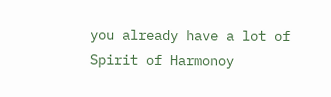you already have a lot of Spirit of Harmonoy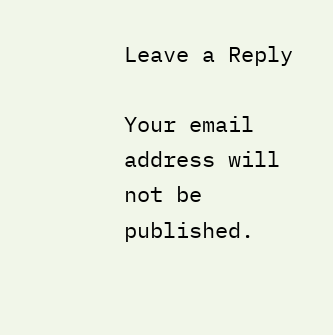Leave a Reply

Your email address will not be published.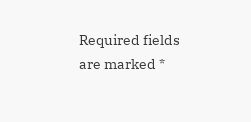Required fields are marked *